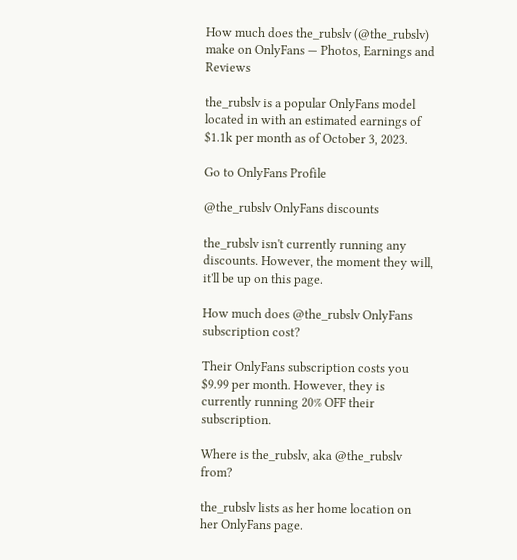How much does the_rubslv (@the_rubslv) make on OnlyFans — Photos, Earnings and Reviews

the_rubslv is a popular OnlyFans model located in with an estimated earnings of $1.1k per month as of October 3, 2023.

Go to OnlyFans Profile

@the_rubslv OnlyFans discounts

the_rubslv isn't currently running any discounts. However, the moment they will, it'll be up on this page.

How much does @the_rubslv OnlyFans subscription cost?

Their OnlyFans subscription costs you $9.99 per month. However, they is currently running 20% OFF their subscription.

Where is the_rubslv, aka @the_rubslv from?

the_rubslv lists as her home location on her OnlyFans page.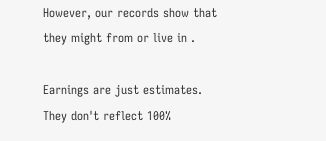However, our records show that they might from or live in .

Earnings are just estimates. They don't reflect 100%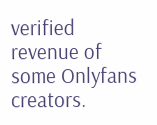verified revenue of some Onlyfans creators.